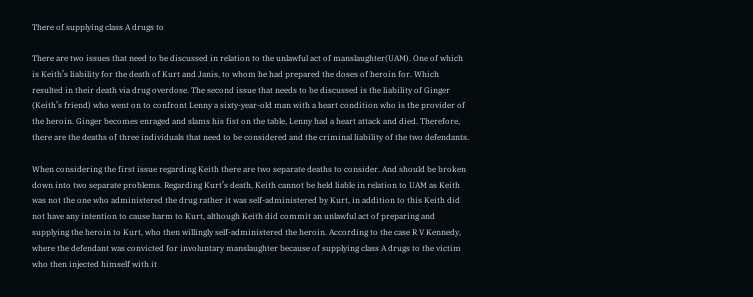There of supplying class A drugs to

There are two issues that need to be discussed in relation to the unlawful act of manslaughter(UAM). One of which is Keith’s liability for the death of Kurt and Janis, to whom he had prepared the doses of heroin for. Which resulted in their death via drug overdose. The second issue that needs to be discussed is the liability of Ginger (Keith’s friend) who went on to confront Lenny a sixty-year-old man with a heart condition who is the provider of the heroin. Ginger becomes enraged and slams his fist on the table, Lenny had a heart attack and died. Therefore, there are the deaths of three individuals that need to be considered and the criminal liability of the two defendants.

When considering the first issue regarding Keith there are two separate deaths to consider. And should be broken down into two separate problems. Regarding Kurt’s death, Keith cannot be held liable in relation to UAM as Keith was not the one who administered the drug rather it was self-administered by Kurt, in addition to this Keith did not have any intention to cause harm to Kurt, although Keith did commit an unlawful act of preparing and supplying the heroin to Kurt, who then willingly self-administered the heroin. According to the case R V Kennedy, where the defendant was convicted for involuntary manslaughter because of supplying class A drugs to the victim who then injected himself with it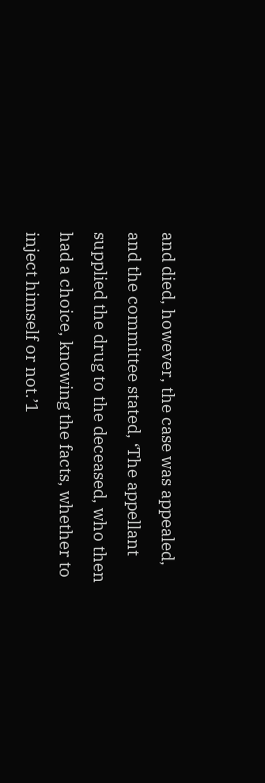and died, however, the case was appealed, and the committee stated, ‘The appellant supplied the drug to the deceased, who then had a choice, knowing the facts, whether to inject himself or not.’1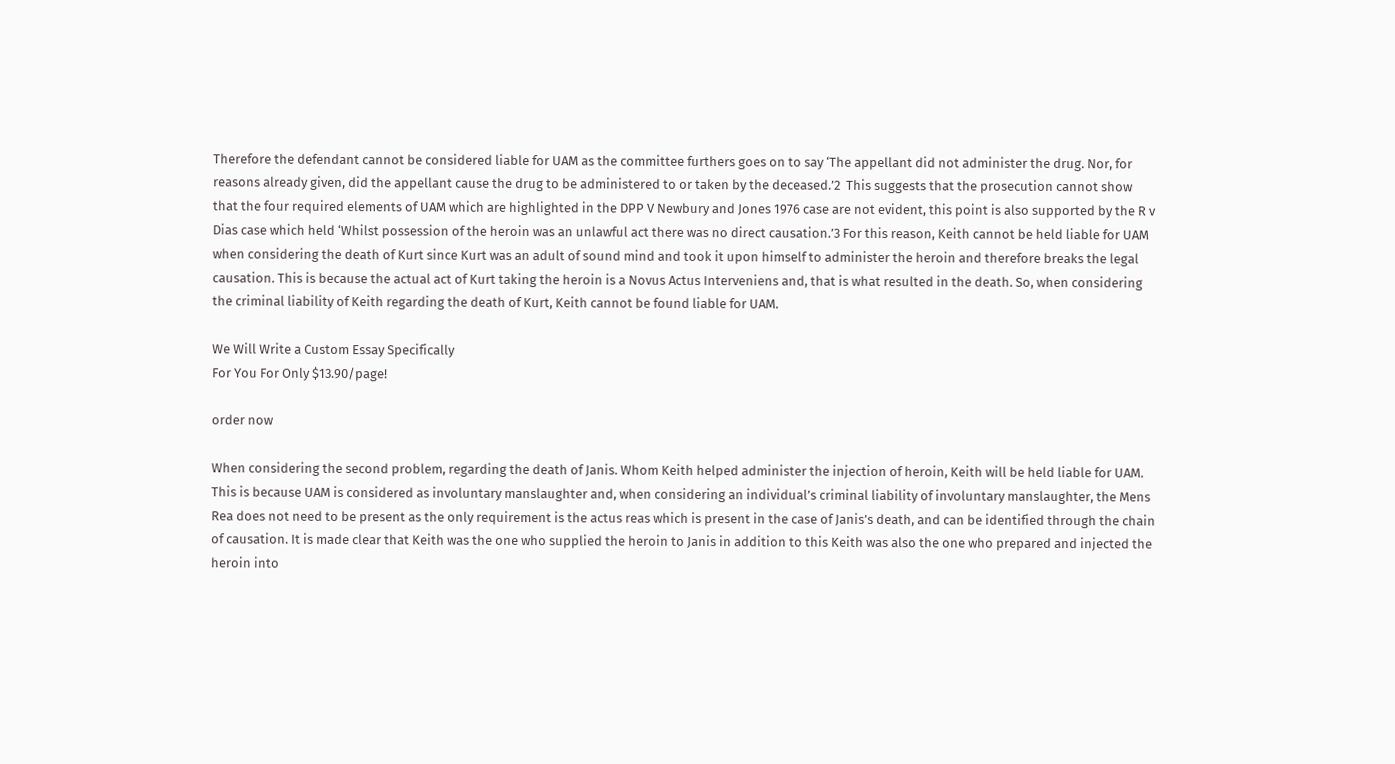Therefore the defendant cannot be considered liable for UAM as the committee furthers goes on to say ‘The appellant did not administer the drug. Nor, for reasons already given, did the appellant cause the drug to be administered to or taken by the deceased.’2  This suggests that the prosecution cannot show that the four required elements of UAM which are highlighted in the DPP V Newbury and Jones 1976 case are not evident, this point is also supported by the R v Dias case which held ‘Whilst possession of the heroin was an unlawful act there was no direct causation.’3 For this reason, Keith cannot be held liable for UAM when considering the death of Kurt since Kurt was an adult of sound mind and took it upon himself to administer the heroin and therefore breaks the legal causation. This is because the actual act of Kurt taking the heroin is a Novus Actus Interveniens and, that is what resulted in the death. So, when considering the criminal liability of Keith regarding the death of Kurt, Keith cannot be found liable for UAM.

We Will Write a Custom Essay Specifically
For You For Only $13.90/page!

order now

When considering the second problem, regarding the death of Janis. Whom Keith helped administer the injection of heroin, Keith will be held liable for UAM. This is because UAM is considered as involuntary manslaughter and, when considering an individual’s criminal liability of involuntary manslaughter, the Mens Rea does not need to be present as the only requirement is the actus reas which is present in the case of Janis’s death, and can be identified through the chain of causation. It is made clear that Keith was the one who supplied the heroin to Janis in addition to this Keith was also the one who prepared and injected the heroin into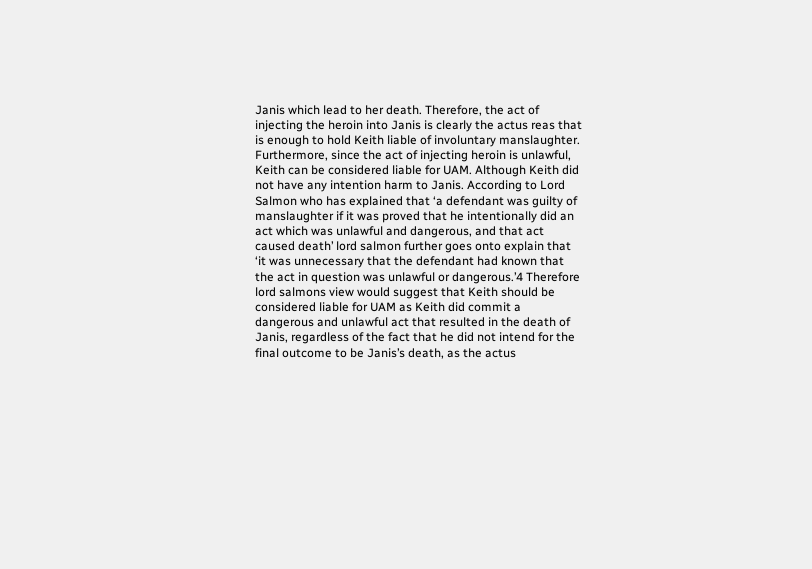Janis which lead to her death. Therefore, the act of injecting the heroin into Janis is clearly the actus reas that is enough to hold Keith liable of involuntary manslaughter. Furthermore, since the act of injecting heroin is unlawful, Keith can be considered liable for UAM. Although Keith did not have any intention harm to Janis. According to Lord Salmon who has explained that ‘a defendant was guilty of manslaughter if it was proved that he intentionally did an act which was unlawful and dangerous, and that act caused death’ lord salmon further goes onto explain that ‘it was unnecessary that the defendant had known that the act in question was unlawful or dangerous.’4 Therefore lord salmons view would suggest that Keith should be considered liable for UAM as Keith did commit a dangerous and unlawful act that resulted in the death of Janis, regardless of the fact that he did not intend for the final outcome to be Janis’s death, as the actus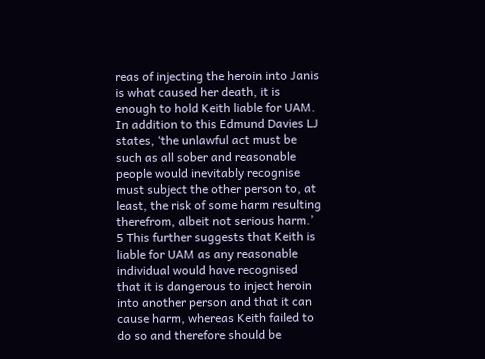reas of injecting the heroin into Janis is what caused her death, it is enough to hold Keith liable for UAM. In addition to this Edmund Davies LJ states, ‘the unlawful act must be such as all sober and reasonable people would inevitably recognise must subject the other person to, at least, the risk of some harm resulting therefrom, albeit not serious harm.’ 5 This further suggests that Keith is liable for UAM as any reasonable individual would have recognised that it is dangerous to inject heroin into another person and that it can cause harm, whereas Keith failed to do so and therefore should be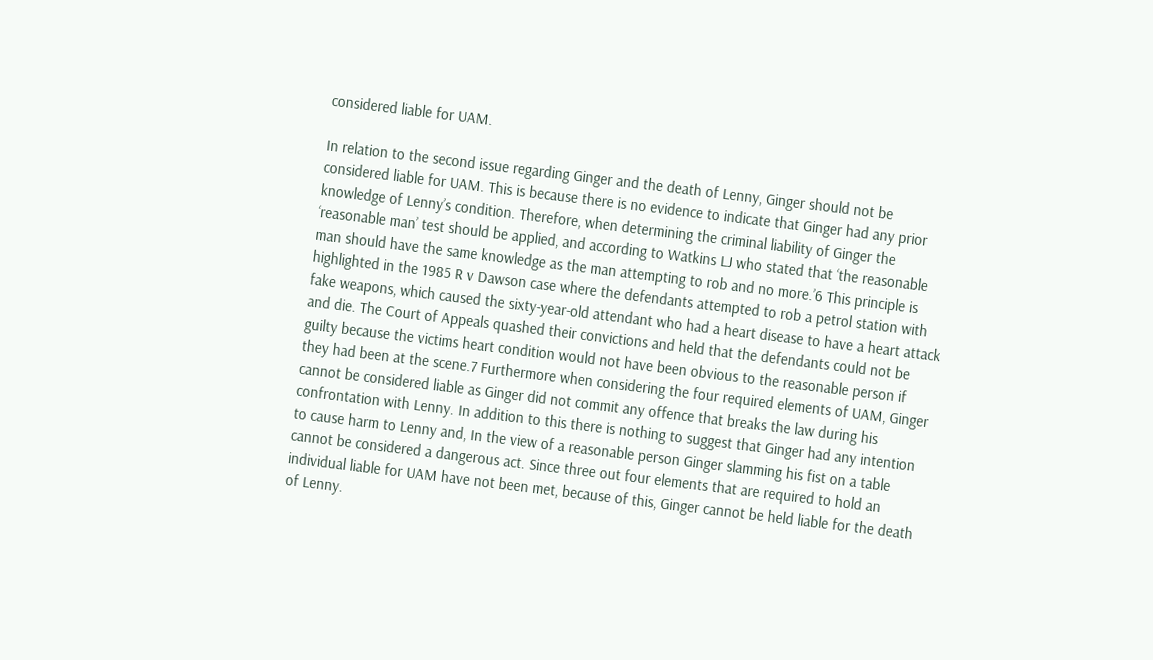considered liable for UAM.

In relation to the second issue regarding Ginger and the death of Lenny, Ginger should not be considered liable for UAM. This is because there is no evidence to indicate that Ginger had any prior knowledge of Lenny’s condition. Therefore, when determining the criminal liability of Ginger the ‘reasonable man’ test should be applied, and according to Watkins LJ who stated that ‘the reasonable man should have the same knowledge as the man attempting to rob and no more.’6 This principle is highlighted in the 1985 R v Dawson case where the defendants attempted to rob a petrol station with fake weapons, which caused the sixty-year-old attendant who had a heart disease to have a heart attack and die. The Court of Appeals quashed their convictions and held that the defendants could not be guilty because the victims heart condition would not have been obvious to the reasonable person if they had been at the scene.7 Furthermore when considering the four required elements of UAM, Ginger cannot be considered liable as Ginger did not commit any offence that breaks the law during his confrontation with Lenny. In addition to this there is nothing to suggest that Ginger had any intention to cause harm to Lenny and, In the view of a reasonable person Ginger slamming his fist on a table cannot be considered a dangerous act. Since three out four elements that are required to hold an individual liable for UAM have not been met, because of this, Ginger cannot be held liable for the death of Lenny.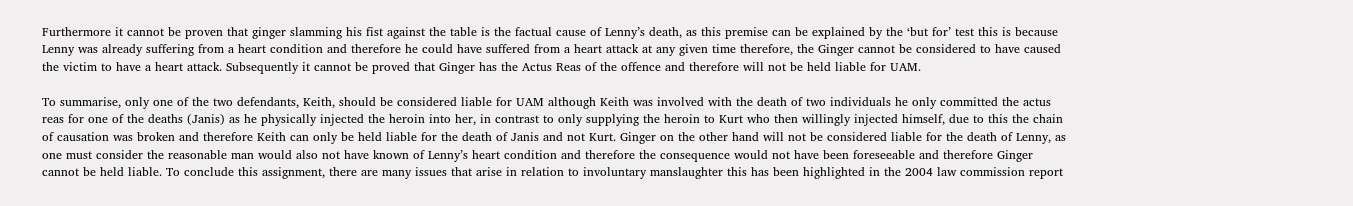Furthermore it cannot be proven that ginger slamming his fist against the table is the factual cause of Lenny’s death, as this premise can be explained by the ‘but for’ test this is because Lenny was already suffering from a heart condition and therefore he could have suffered from a heart attack at any given time therefore, the Ginger cannot be considered to have caused the victim to have a heart attack. Subsequently it cannot be proved that Ginger has the Actus Reas of the offence and therefore will not be held liable for UAM.

To summarise, only one of the two defendants, Keith, should be considered liable for UAM although Keith was involved with the death of two individuals he only committed the actus reas for one of the deaths (Janis) as he physically injected the heroin into her, in contrast to only supplying the heroin to Kurt who then willingly injected himself, due to this the chain of causation was broken and therefore Keith can only be held liable for the death of Janis and not Kurt. Ginger on the other hand will not be considered liable for the death of Lenny, as one must consider the reasonable man would also not have known of Lenny’s heart condition and therefore the consequence would not have been foreseeable and therefore Ginger cannot be held liable. To conclude this assignment, there are many issues that arise in relation to involuntary manslaughter this has been highlighted in the 2004 law commission report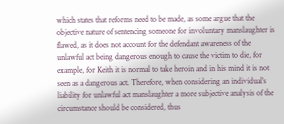which states that reforms need to be made, as some argue that the objective nature of sentencing someone for involuntary manslaughter is flawed, as it does not account for the defendant awareness of the unlawful act being dangerous enough to cause the victim to die, for example, for Keith it is normal to take heroin and in his mind it is not seen as a dangerous act. Therefore, when considering an individual’s liability for unlawful act manslaughter a more subjective analysis of the circumstance should be considered, thus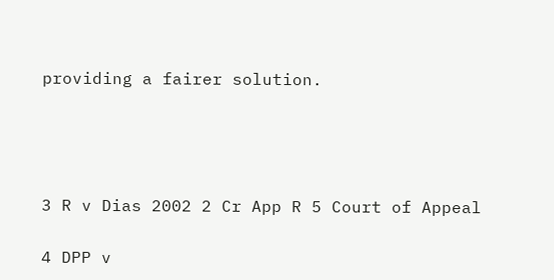providing a fairer solution.




3 R v Dias 2002 2 Cr App R 5 Court of Appeal

4 DPP v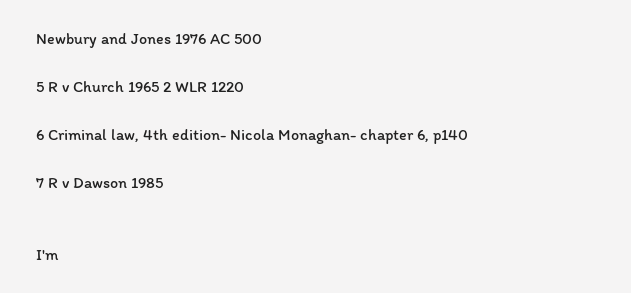Newbury and Jones 1976 AC 500

5 R v Church 1965 2 WLR 1220

6 Criminal law, 4th edition- Nicola Monaghan- chapter 6, p140

7 R v Dawson 1985


I'm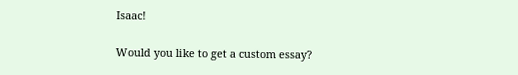Isaac!

Would you like to get a custom essay?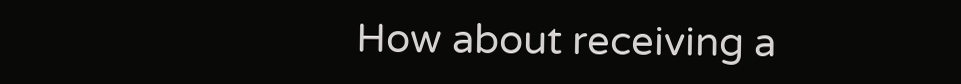How about receiving a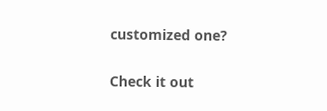customized one?

Check it out